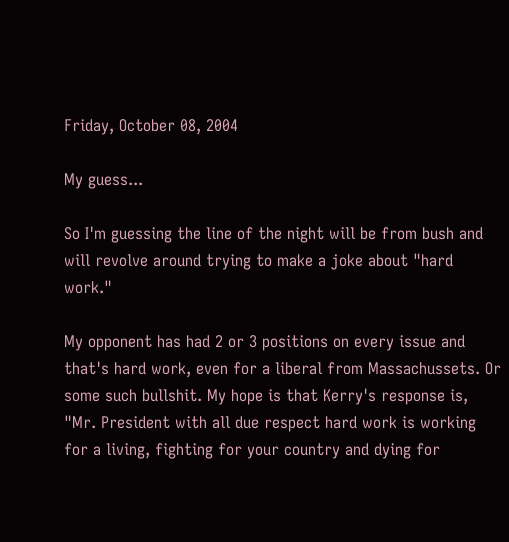Friday, October 08, 2004

My guess...

So I'm guessing the line of the night will be from bush and will revolve around trying to make a joke about "hard work."

My opponent has had 2 or 3 positions on every issue and that's hard work, even for a liberal from Massachussets. Or some such bullshit. My hope is that Kerry's response is, "Mr. President with all due respect hard work is working for a living, fighting for your country and dying for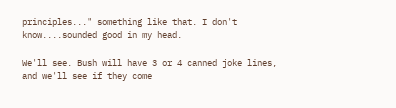principles..." something like that. I don't know....sounded good in my head.

We'll see. Bush will have 3 or 4 canned joke lines, and we'll see if they come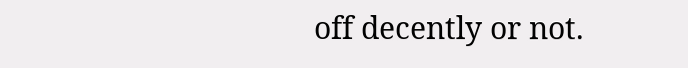off decently or not.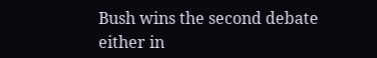Bush wins the second debate either in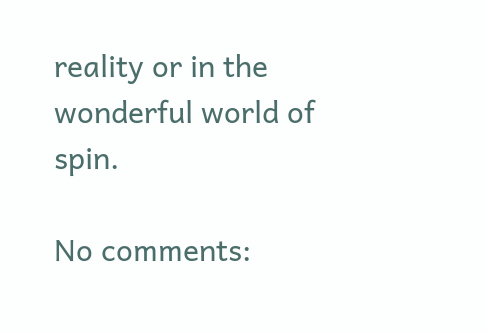reality or in the wonderful world of spin.

No comments: